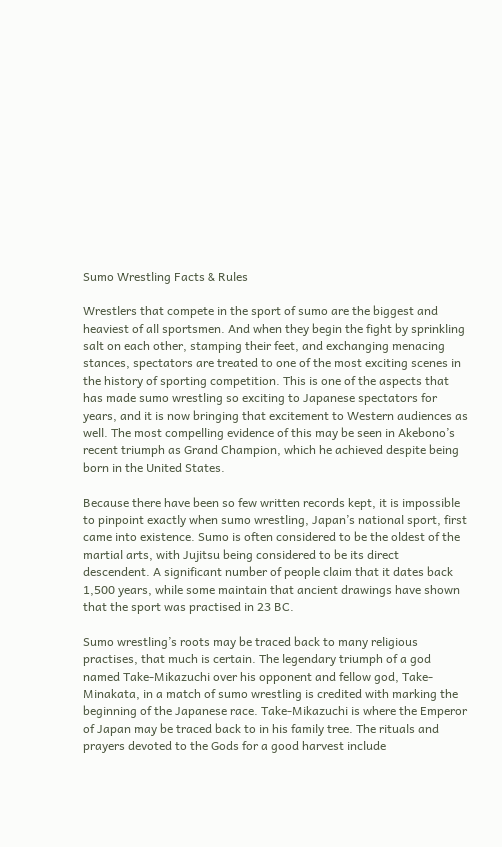Sumo Wrestling Facts & Rules

Wrestlers that compete in the sport of sumo are the biggest and heaviest of all sportsmen. And when they begin the fight by sprinkling salt on each other, stamping their feet, and exchanging menacing stances, spectators are treated to one of the most exciting scenes in the history of sporting competition. This is one of the aspects that has made sumo wrestling so exciting to Japanese spectators for years, and it is now bringing that excitement to Western audiences as well. The most compelling evidence of this may be seen in Akebono’s recent triumph as Grand Champion, which he achieved despite being born in the United States.

Because there have been so few written records kept, it is impossible to pinpoint exactly when sumo wrestling, Japan’s national sport, first came into existence. Sumo is often considered to be the oldest of the martial arts, with Jujitsu being considered to be its direct descendent. A significant number of people claim that it dates back 1,500 years, while some maintain that ancient drawings have shown that the sport was practised in 23 BC.

Sumo wrestling’s roots may be traced back to many religious practises, that much is certain. The legendary triumph of a god named Take-Mikazuchi over his opponent and fellow god, Take-Minakata, in a match of sumo wrestling is credited with marking the beginning of the Japanese race. Take-Mikazuchi is where the Emperor of Japan may be traced back to in his family tree. The rituals and prayers devoted to the Gods for a good harvest include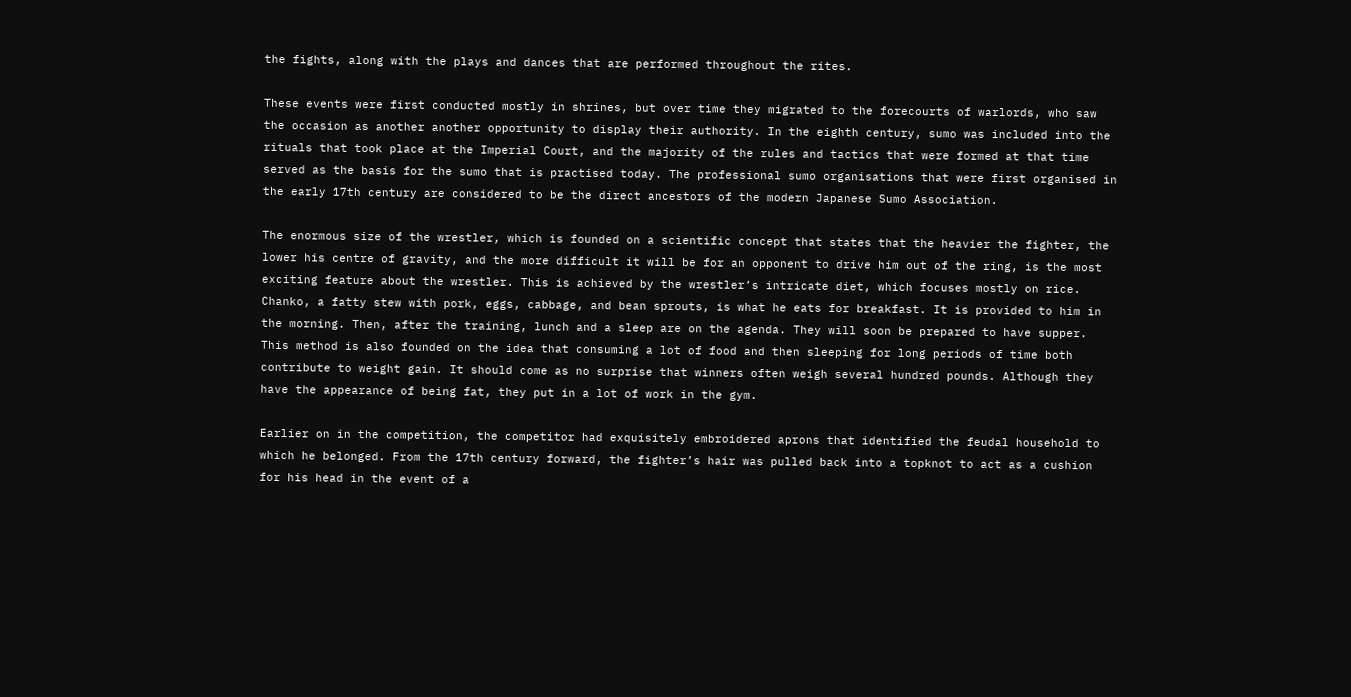the fights, along with the plays and dances that are performed throughout the rites.

These events were first conducted mostly in shrines, but over time they migrated to the forecourts of warlords, who saw the occasion as another another opportunity to display their authority. In the eighth century, sumo was included into the rituals that took place at the Imperial Court, and the majority of the rules and tactics that were formed at that time served as the basis for the sumo that is practised today. The professional sumo organisations that were first organised in the early 17th century are considered to be the direct ancestors of the modern Japanese Sumo Association.

The enormous size of the wrestler, which is founded on a scientific concept that states that the heavier the fighter, the lower his centre of gravity, and the more difficult it will be for an opponent to drive him out of the ring, is the most exciting feature about the wrestler. This is achieved by the wrestler’s intricate diet, which focuses mostly on rice. Chanko, a fatty stew with pork, eggs, cabbage, and bean sprouts, is what he eats for breakfast. It is provided to him in the morning. Then, after the training, lunch and a sleep are on the agenda. They will soon be prepared to have supper. This method is also founded on the idea that consuming a lot of food and then sleeping for long periods of time both contribute to weight gain. It should come as no surprise that winners often weigh several hundred pounds. Although they have the appearance of being fat, they put in a lot of work in the gym.

Earlier on in the competition, the competitor had exquisitely embroidered aprons that identified the feudal household to which he belonged. From the 17th century forward, the fighter’s hair was pulled back into a topknot to act as a cushion for his head in the event of a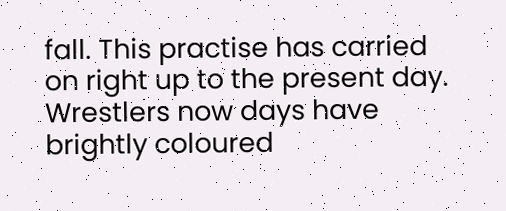fall. This practise has carried on right up to the present day. Wrestlers now days have brightly coloured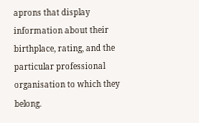aprons that display information about their birthplace, rating, and the particular professional organisation to which they belong.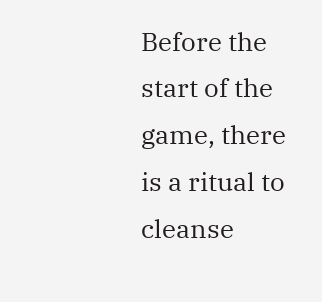Before the start of the game, there is a ritual to cleanse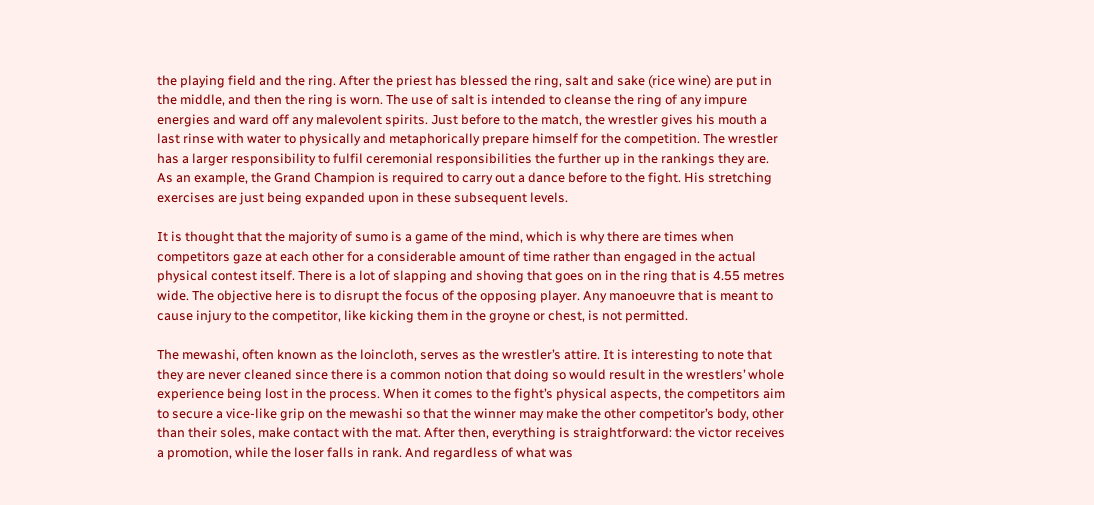the playing field and the ring. After the priest has blessed the ring, salt and sake (rice wine) are put in the middle, and then the ring is worn. The use of salt is intended to cleanse the ring of any impure energies and ward off any malevolent spirits. Just before to the match, the wrestler gives his mouth a last rinse with water to physically and metaphorically prepare himself for the competition. The wrestler has a larger responsibility to fulfil ceremonial responsibilities the further up in the rankings they are. As an example, the Grand Champion is required to carry out a dance before to the fight. His stretching exercises are just being expanded upon in these subsequent levels.

It is thought that the majority of sumo is a game of the mind, which is why there are times when competitors gaze at each other for a considerable amount of time rather than engaged in the actual physical contest itself. There is a lot of slapping and shoving that goes on in the ring that is 4.55 metres wide. The objective here is to disrupt the focus of the opposing player. Any manoeuvre that is meant to cause injury to the competitor, like kicking them in the groyne or chest, is not permitted.

The mewashi, often known as the loincloth, serves as the wrestler’s attire. It is interesting to note that they are never cleaned since there is a common notion that doing so would result in the wrestlers’ whole experience being lost in the process. When it comes to the fight’s physical aspects, the competitors aim to secure a vice-like grip on the mewashi so that the winner may make the other competitor’s body, other than their soles, make contact with the mat. After then, everything is straightforward: the victor receives a promotion, while the loser falls in rank. And regardless of what was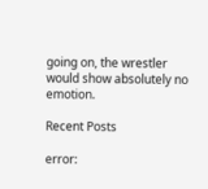going on, the wrestler would show absolutely no emotion.

Recent Posts

error: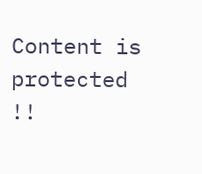Content is protected !!